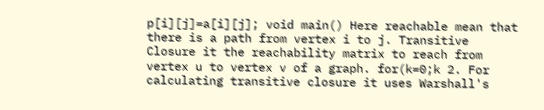p[i][j]=a[i][j]; void main() Here reachable mean that there is a path from vertex i to j. Transitive Closure it the reachability matrix to reach from vertex u to vertex v of a graph. for(k=0;k 2. For calculating transitive closure it uses Warshall's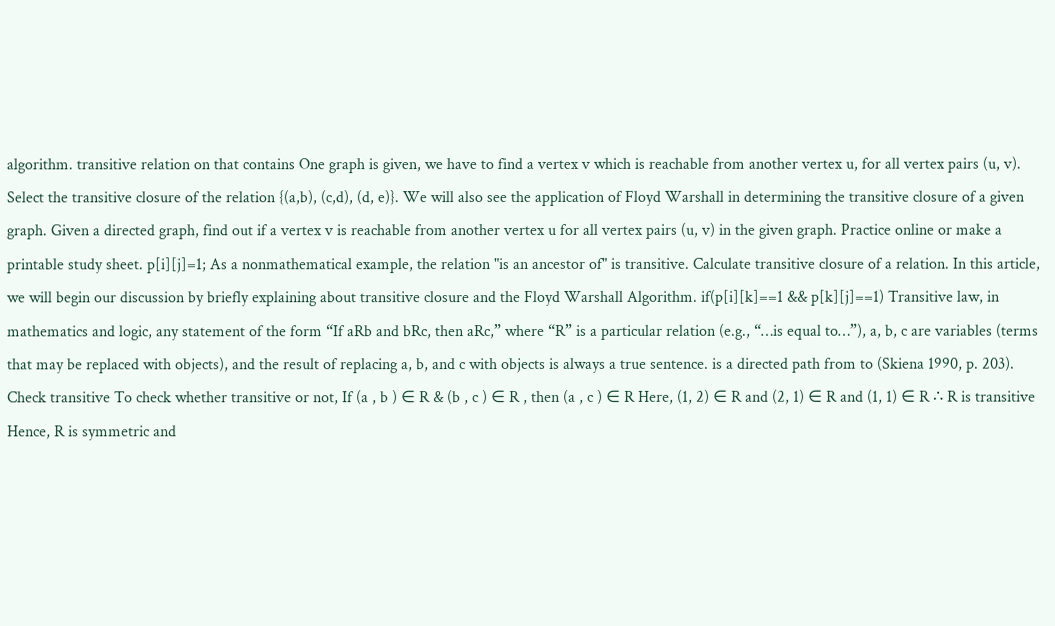algorithm. transitive relation on that contains One graph is given, we have to find a vertex v which is reachable from another vertex u, for all vertex pairs (u, v). Select the transitive closure of the relation {(a,b), (c,d), (d, e)}. We will also see the application of Floyd Warshall in determining the transitive closure of a given graph. Given a directed graph, find out if a vertex v is reachable from another vertex u for all vertex pairs (u, v) in the given graph. Practice online or make a printable study sheet. p[i][j]=1; As a nonmathematical example, the relation "is an ancestor of" is transitive. Calculate transitive closure of a relation. In this article, we will begin our discussion by briefly explaining about transitive closure and the Floyd Warshall Algorithm. if(p[i][k]==1 && p[k][j]==1) Transitive law, in mathematics and logic, any statement of the form “If aRb and bRc, then aRc,” where “R” is a particular relation (e.g., “…is equal to…”), a, b, c are variables (terms that may be replaced with objects), and the result of replacing a, b, and c with objects is always a true sentence. is a directed path from to (Skiena 1990, p. 203). Check transitive To check whether transitive or not, If (a , b ) ∈ R & (b , c ) ∈ R , then (a , c ) ∈ R Here, (1, 2) ∈ R and (2, 1) ∈ R and (1, 1) ∈ R ∴ R is transitive Hence, R is symmetric and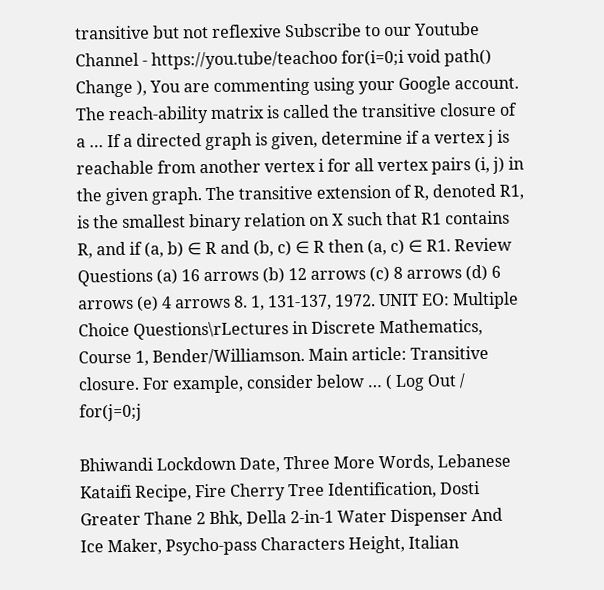transitive but not reflexive Subscribe to our Youtube Channel - https://you.tube/teachoo for(i=0;i void path() Change ), You are commenting using your Google account. The reach-ability matrix is called the transitive closure of a … If a directed graph is given, determine if a vertex j is reachable from another vertex i for all vertex pairs (i, j) in the given graph. The transitive extension of R, denoted R1, is the smallest binary relation on X such that R1 contains R, and if (a, b) ∈ R and (b, c) ∈ R then (a, c) ∈ R1. Review Questions (a) 16 arrows (b) 12 arrows (c) 8 arrows (d) 6 arrows (e) 4 arrows 8. 1, 131-137, 1972. UNIT EO: Multiple Choice Questions\rLectures in Discrete Mathematics, Course 1, Bender/Williamson. Main article: Transitive closure. For example, consider below … ( Log Out /  for(j=0;j

Bhiwandi Lockdown Date, Three More Words, Lebanese Kataifi Recipe, Fire Cherry Tree Identification, Dosti Greater Thane 2 Bhk, Della 2-in-1 Water Dispenser And Ice Maker, Psycho-pass Characters Height, Italian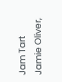Jam Tart Jamie Oliver,